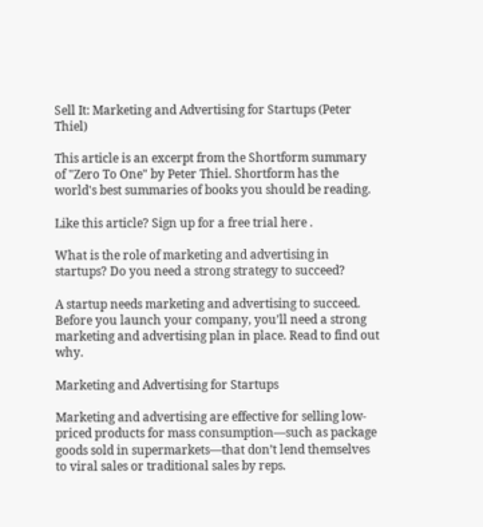Sell It: Marketing and Advertising for Startups (Peter Thiel)

This article is an excerpt from the Shortform summary of "Zero To One" by Peter Thiel. Shortform has the world's best summaries of books you should be reading.

Like this article? Sign up for a free trial here .

What is the role of marketing and advertising in startups? Do you need a strong strategy to succeed?

A startup needs marketing and advertising to succeed. Before you launch your company, you’ll need a strong marketing and advertising plan in place. Read to find out why.

Marketing and Advertising for Startups

Marketing and advertising are effective for selling low-priced products for mass consumption—such as package goods sold in supermarkets—that don’t lend themselves to viral sales or traditional sales by reps.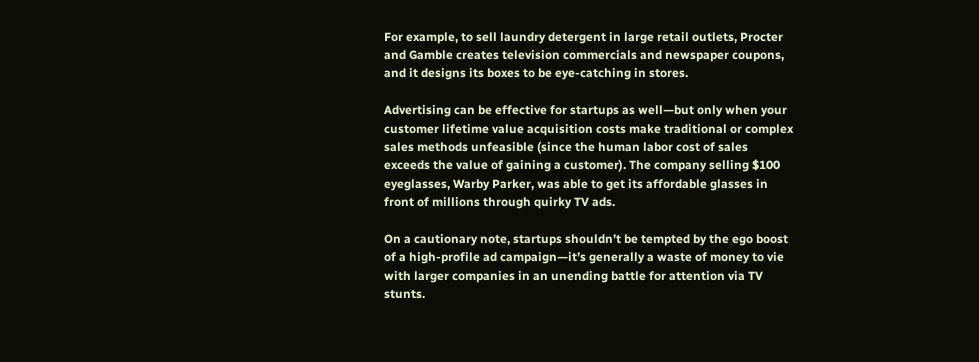For example, to sell laundry detergent in large retail outlets, Procter and Gamble creates television commercials and newspaper coupons, and it designs its boxes to be eye-catching in stores.

Advertising can be effective for startups as well—but only when your customer lifetime value acquisition costs make traditional or complex sales methods unfeasible (since the human labor cost of sales exceeds the value of gaining a customer). The company selling $100 eyeglasses, Warby Parker, was able to get its affordable glasses in front of millions through quirky TV ads.

On a cautionary note, startups shouldn’t be tempted by the ego boost of a high-profile ad campaign—it’s generally a waste of money to vie with larger companies in an unending battle for attention via TV stunts.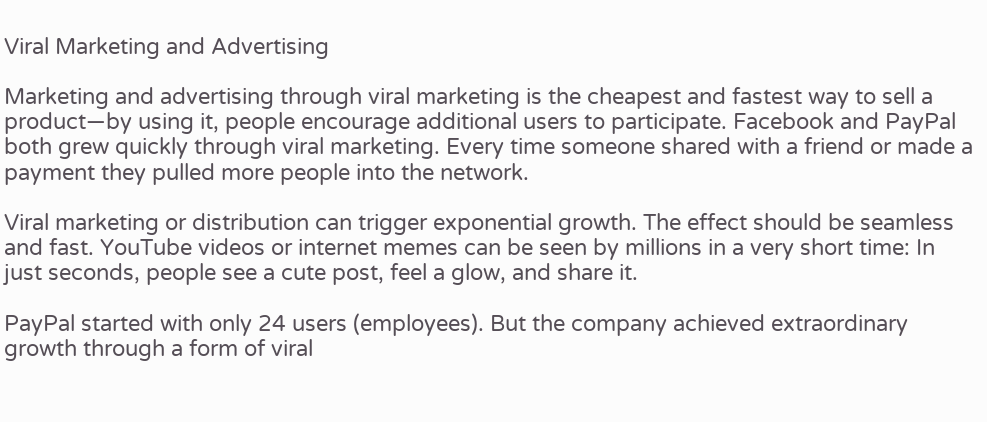Viral Marketing and Advertising

Marketing and advertising through viral marketing is the cheapest and fastest way to sell a product—by using it, people encourage additional users to participate. Facebook and PayPal both grew quickly through viral marketing. Every time someone shared with a friend or made a payment they pulled more people into the network.

Viral marketing or distribution can trigger exponential growth. The effect should be seamless and fast. YouTube videos or internet memes can be seen by millions in a very short time: In just seconds, people see a cute post, feel a glow, and share it.

PayPal started with only 24 users (employees). But the company achieved extraordinary growth through a form of viral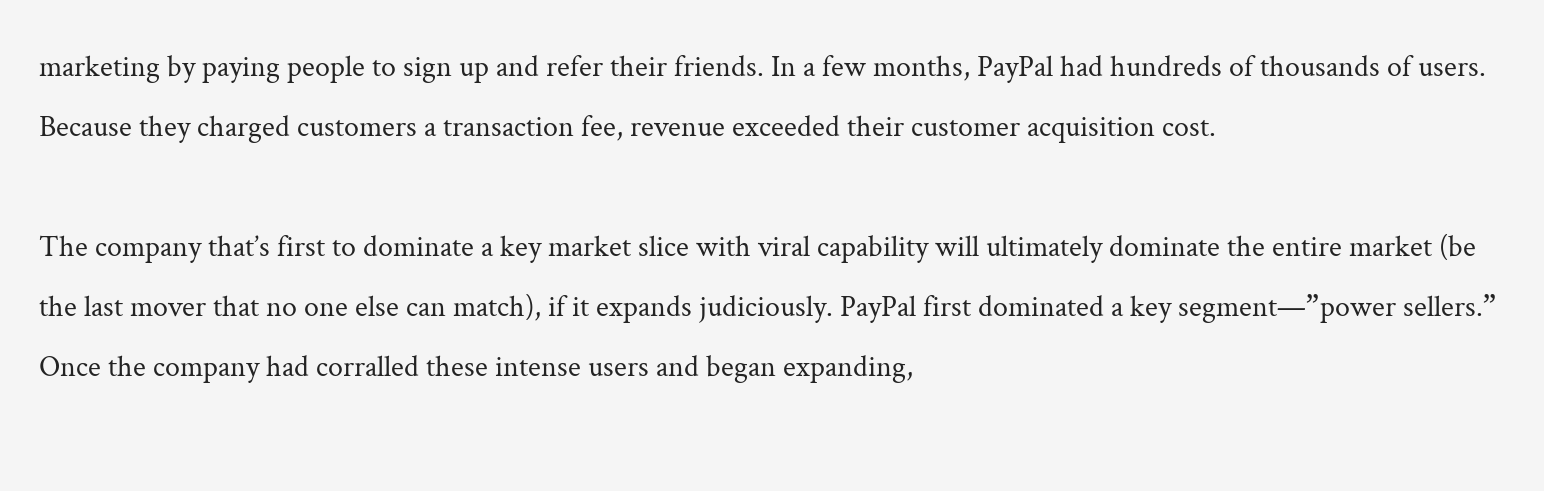marketing by paying people to sign up and refer their friends. In a few months, PayPal had hundreds of thousands of users. Because they charged customers a transaction fee, revenue exceeded their customer acquisition cost.

The company that’s first to dominate a key market slice with viral capability will ultimately dominate the entire market (be the last mover that no one else can match), if it expands judiciously. PayPal first dominated a key segment—”power sellers.” Once the company had corralled these intense users and began expanding,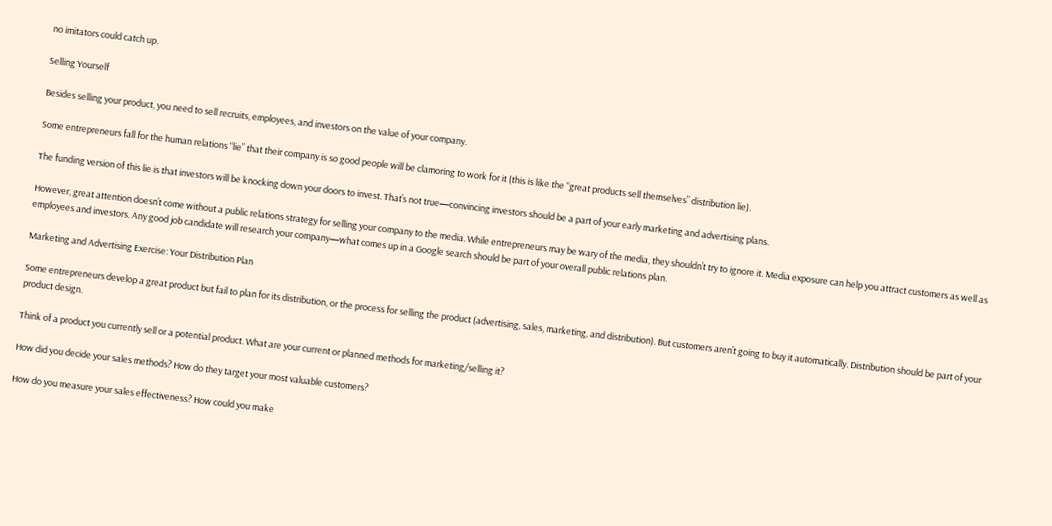no imitators could catch up.

Selling Yourself

Besides selling your product, you need to sell recruits, employees, and investors on the value of your company.

Some entrepreneurs fall for the human relations “lie” that their company is so good people will be clamoring to work for it (this is like the “great products sell themselves” distribution lie).

The funding version of this lie is that investors will be knocking down your doors to invest. That’s not true—convincing investors should be a part of your early marketing and advertising plans.

However, great attention doesn’t come without a public relations strategy for selling your company to the media. While entrepreneurs may be wary of the media, they shouldn’t try to ignore it. Media exposure can help you attract customers as well as employees and investors. Any good job candidate will research your company—what comes up in a Google search should be part of your overall public relations plan.

Marketing and Advertising Exercise: Your Distribution Plan

Some entrepreneurs develop a great product but fail to plan for its distribution, or the process for selling the product (advertising, sales, marketing, and distribution). But customers aren’t going to buy it automatically. Distribution should be part of your product design.

Think of a product you currently sell or a potential product. What are your current or planned methods for marketing/selling it?

How did you decide your sales methods? How do they target your most valuable customers?

How do you measure your sales effectiveness? How could you make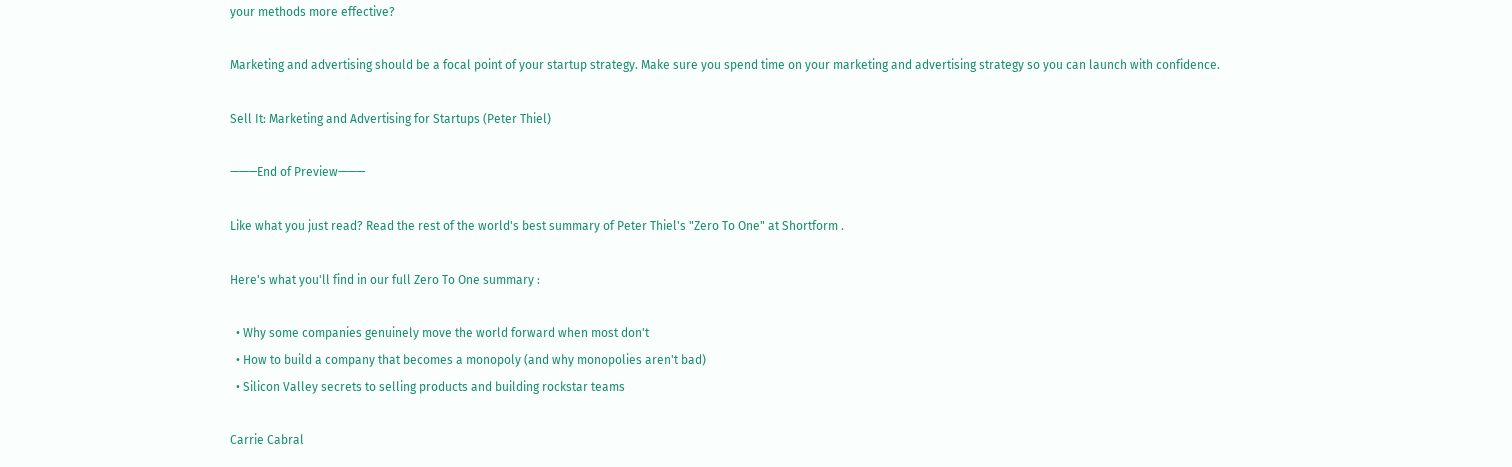your methods more effective?

Marketing and advertising should be a focal point of your startup strategy. Make sure you spend time on your marketing and advertising strategy so you can launch with confidence.

Sell It: Marketing and Advertising for Startups (Peter Thiel)

———End of Preview———

Like what you just read? Read the rest of the world's best summary of Peter Thiel's "Zero To One" at Shortform .

Here's what you'll find in our full Zero To One summary :

  • Why some companies genuinely move the world forward when most don't
  • How to build a company that becomes a monopoly (and why monopolies aren't bad)
  • Silicon Valley secrets to selling products and building rockstar teams

Carrie Cabral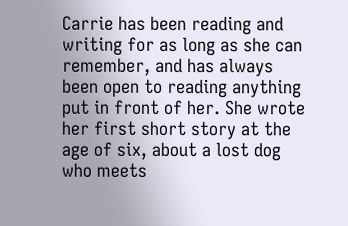Carrie has been reading and writing for as long as she can remember, and has always been open to reading anything put in front of her. She wrote her first short story at the age of six, about a lost dog who meets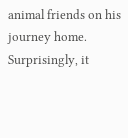animal friends on his journey home. Surprisingly, it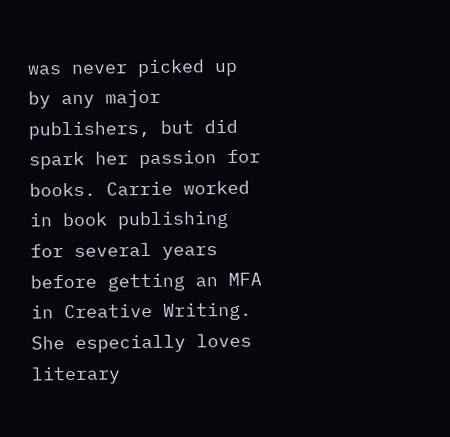was never picked up by any major publishers, but did spark her passion for books. Carrie worked in book publishing for several years before getting an MFA in Creative Writing. She especially loves literary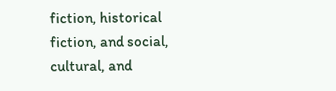fiction, historical fiction, and social, cultural, and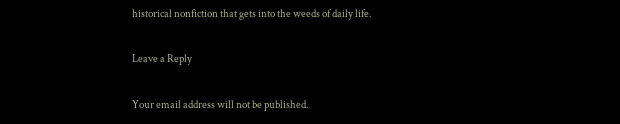historical nonfiction that gets into the weeds of daily life.

Leave a Reply

Your email address will not be published.